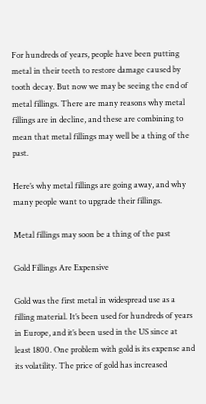For hundreds of years, people have been putting metal in their teeth to restore damage caused by tooth decay. But now we may be seeing the end of metal fillings. There are many reasons why metal fillings are in decline, and these are combining to mean that metal fillings may well be a thing of the past.

Here’s why metal fillings are going away, and why many people want to upgrade their fillings.

Metal fillings may soon be a thing of the past

Gold Fillings Are Expensive

Gold was the first metal in widespread use as a filling material. It’s been used for hundreds of years in Europe, and it’s been used in the US since at least 1800. One problem with gold is its expense and its volatility. The price of gold has increased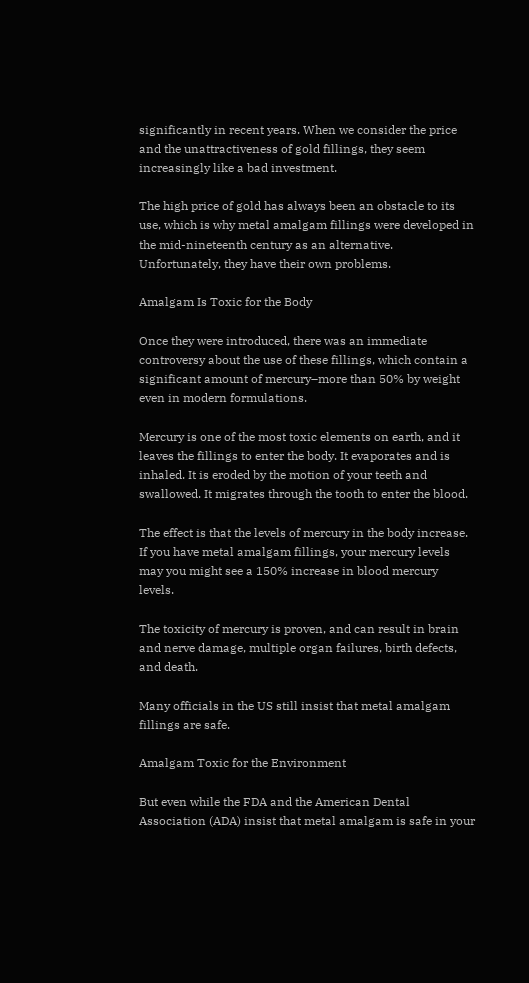significantly in recent years. When we consider the price and the unattractiveness of gold fillings, they seem increasingly like a bad investment.

The high price of gold has always been an obstacle to its use, which is why metal amalgam fillings were developed in the mid-nineteenth century as an alternative. Unfortunately, they have their own problems.

Amalgam Is Toxic for the Body

Once they were introduced, there was an immediate controversy about the use of these fillings, which contain a significant amount of mercury–more than 50% by weight even in modern formulations.

Mercury is one of the most toxic elements on earth, and it leaves the fillings to enter the body. It evaporates and is inhaled. It is eroded by the motion of your teeth and swallowed. It migrates through the tooth to enter the blood.

The effect is that the levels of mercury in the body increase. If you have metal amalgam fillings, your mercury levels may you might see a 150% increase in blood mercury levels.

The toxicity of mercury is proven, and can result in brain and nerve damage, multiple organ failures, birth defects, and death.

Many officials in the US still insist that metal amalgam fillings are safe.

Amalgam Toxic for the Environment

But even while the FDA and the American Dental Association (ADA) insist that metal amalgam is safe in your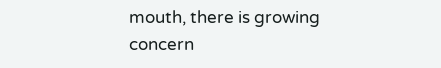mouth, there is growing concern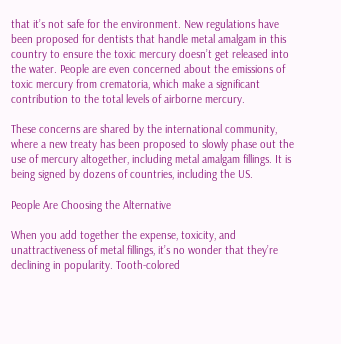that it’s not safe for the environment. New regulations have been proposed for dentists that handle metal amalgam in this country to ensure the toxic mercury doesn’t get released into the water. People are even concerned about the emissions of toxic mercury from crematoria, which make a significant contribution to the total levels of airborne mercury.

These concerns are shared by the international community, where a new treaty has been proposed to slowly phase out the use of mercury altogether, including metal amalgam fillings. It is being signed by dozens of countries, including the US.

People Are Choosing the Alternative

When you add together the expense, toxicity, and unattractiveness of metal fillings, it’s no wonder that they’re declining in popularity. Tooth-colored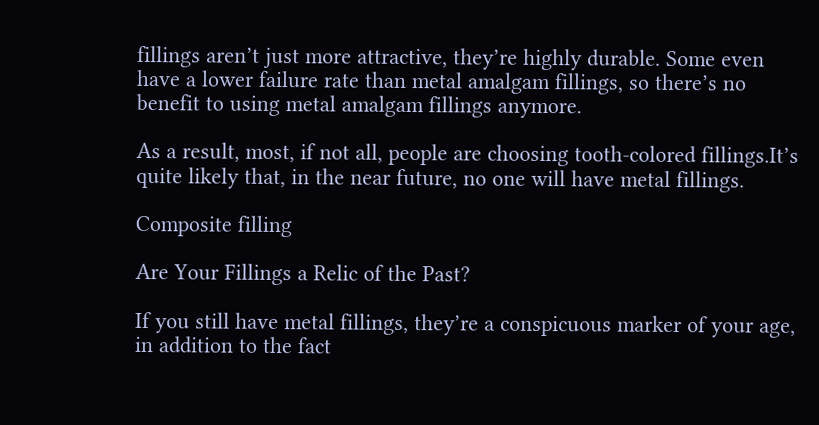fillings aren’t just more attractive, they’re highly durable. Some even have a lower failure rate than metal amalgam fillings, so there’s no benefit to using metal amalgam fillings anymore.

As a result, most, if not all, people are choosing tooth-colored fillings.It’s quite likely that, in the near future, no one will have metal fillings.

Composite filling

Are Your Fillings a Relic of the Past?

If you still have metal fillings, they’re a conspicuous marker of your age, in addition to the fact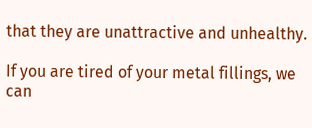that they are unattractive and unhealthy.

If you are tired of your metal fillings, we can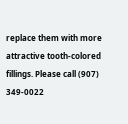replace them with more attractive tooth-colored fillings. Please call (907) 349-0022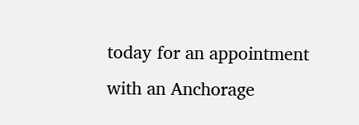today for an appointment with an Anchorage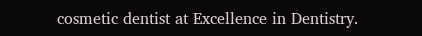cosmetic dentist at Excellence in Dentistry.